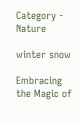Category - Nature

winter snow

Embracing the Magic of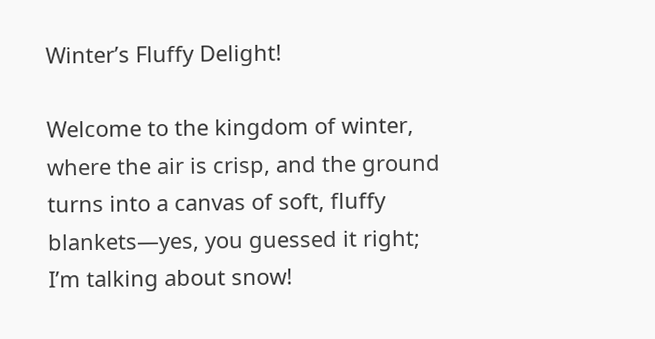Winter’s Fluffy Delight!

Welcome to the kingdom of winter, where the air is crisp, and the ground turns into a canvas of soft, fluffy blankets—yes, you guessed it right; I’m talking about snow!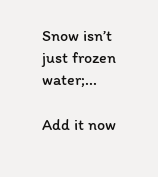Snow isn’t just frozen water;...

Add it now